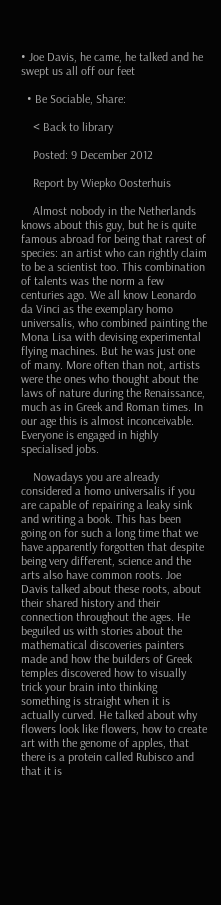• Joe Davis, he came, he talked and he swept us all off our feet

  • Be Sociable, Share:

    < Back to library

    Posted: 9 December 2012

    Report by Wiepko Oosterhuis

    Almost nobody in the Netherlands knows about this guy, but he is quite famous abroad for being that rarest of species: an artist who can rightly claim to be a scientist too. This combination of talents was the norm a few centuries ago. We all know Leonardo da Vinci as the exemplary homo universalis, who combined painting the Mona Lisa with devising experimental flying machines. But he was just one of many. More often than not, artists were the ones who thought about the laws of nature during the Renaissance, much as in Greek and Roman times. In our age this is almost inconceivable. Everyone is engaged in highly specialised jobs.

    Nowadays you are already considered a homo universalis if you are capable of repairing a leaky sink and writing a book. This has been going on for such a long time that we have apparently forgotten that despite being very different, science and the arts also have common roots. Joe Davis talked about these roots, about their shared history and their connection throughout the ages. He beguiled us with stories about the mathematical discoveries painters made and how the builders of Greek temples discovered how to visually trick your brain into thinking something is straight when it is actually curved. He talked about why flowers look like flowers, how to create art with the genome of apples, that there is a protein called Rubisco and that it is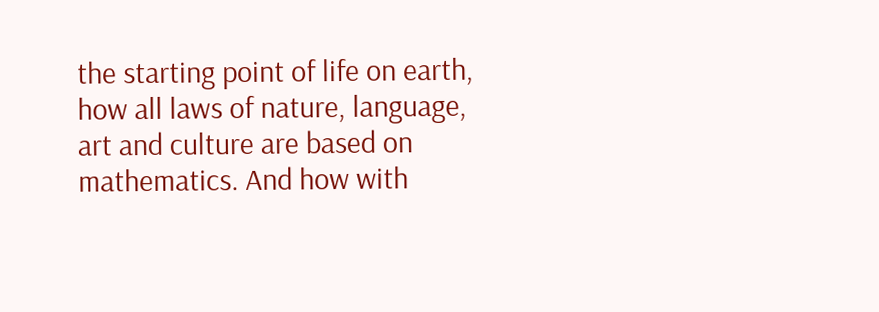the starting point of life on earth, how all laws of nature, language, art and culture are based on mathematics. And how with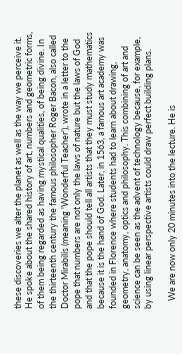these discoveries we alter the planet as well as the way we perceive it. He spoke about the shared history of art, numbers and geometric forms, of them being regarded as having mystical qualities, of being divine. In the thirteenth century the famous philosopher Roger Bacon, also called Doctor Mirabilis (meaning 'Wonderful Teacher'), wrote in a letter to the pope that numbers are not only the laws of nature but the laws of God and that the pope should tell all artists that they must study mathematics because it is the hand of God. Later, in 1563, a famous art academy was founded in Florence where students had to learn about drawing, geometry, anatomy, optics and philosophy. This combining of art and science can be seen as the advent of technology because, for example, by using linear perspective artists could draw perfect building plans.

    We are now only 20 minutes into the lecture. He is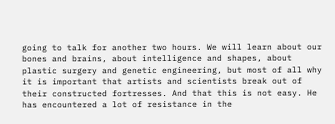going to talk for another two hours. We will learn about our bones and brains, about intelligence and shapes, about plastic surgery and genetic engineering, but most of all why it is important that artists and scientists break out of their constructed fortresses. And that this is not easy. He has encountered a lot of resistance in the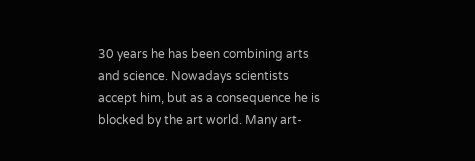30 years he has been combining arts and science. Nowadays scientists accept him, but as a consequence he is blocked by the art world. Many art-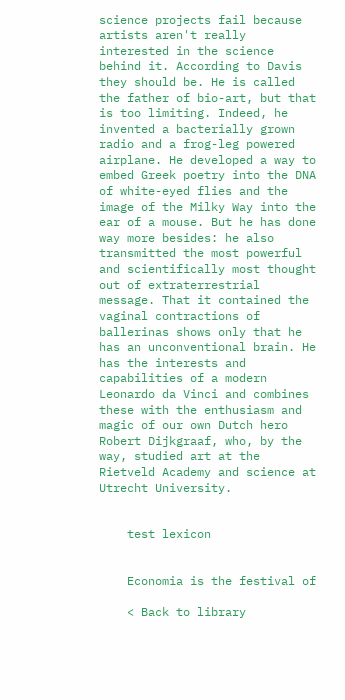science projects fail because artists aren't really interested in the science behind it. According to Davis they should be. He is called the father of bio-art, but that is too limiting. Indeed, he invented a bacterially grown radio and a frog-leg powered airplane. He developed a way to embed Greek poetry into the DNA of white-eyed flies and the image of the Milky Way into the ear of a mouse. But he has done way more besides: he also transmitted the most powerful and scientifically most thought out of extraterrestrial message. That it contained the vaginal contractions of ballerinas shows only that he has an unconventional brain. He has the interests and capabilities of a modern Leonardo da Vinci and combines these with the enthusiasm and magic of our own Dutch hero Robert Dijkgraaf, who, by the way, studied art at the Rietveld Academy and science at Utrecht University.


    test lexicon


    Economia is the festival of

    < Back to library